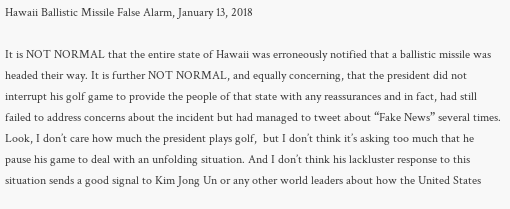Hawaii Ballistic Missile False Alarm, January 13, 2018

It is NOT NORMAL that the entire state of Hawaii was erroneously notified that a ballistic missile was headed their way. It is further NOT NORMAL, and equally concerning, that the president did not interrupt his golf game to provide the people of that state with any reassurances and in fact, had still failed to address concerns about the incident but had managed to tweet about “Fake News” several times. Look, I don’t care how much the president plays golf,  but I don’t think it’s asking too much that he pause his game to deal with an unfolding situation. And I don’t think his lackluster response to this situation sends a good signal to Kim Jong Un or any other world leaders about how the United States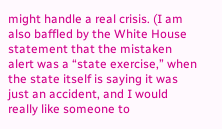might handle a real crisis. (I am also baffled by the White House statement that the mistaken alert was a “state exercise,” when the state itself is saying it was just an accident, and I would really like someone to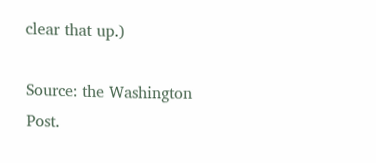clear that up.)

Source: the Washington Post.